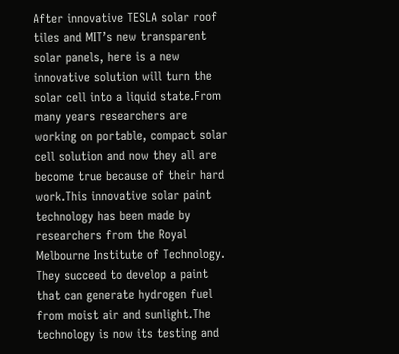After innovative TESLA solar roof tiles and MIT’s new transparent solar panels, here is a new innovative solution will turn the solar cell into a liquid state.From many years researchers are working on portable, compact solar cell solution and now they all are become true because of their hard work.This innovative solar paint technology has been made by researchers from the Royal Melbourne Institute of Technology. They succeed to develop a paint that can generate hydrogen fuel from moist air and sunlight.The technology is now its testing and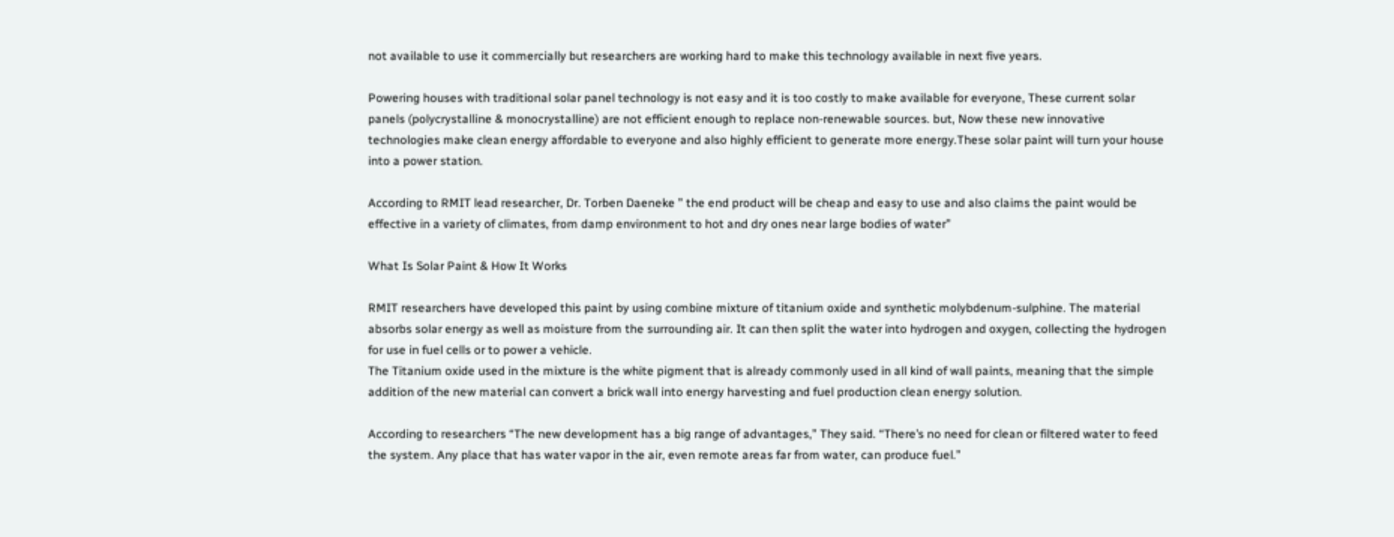not available to use it commercially but researchers are working hard to make this technology available in next five years.

Powering houses with traditional solar panel technology is not easy and it is too costly to make available for everyone, These current solar panels (polycrystalline & monocrystalline) are not efficient enough to replace non-renewable sources. but, Now these new innovative technologies make clean energy affordable to everyone and also highly efficient to generate more energy.These solar paint will turn your house into a power station.

According to RMIT lead researcher, Dr. Torben Daeneke ” the end product will be cheap and easy to use and also claims the paint would be effective in a variety of climates, from damp environment to hot and dry ones near large bodies of water”

What Is Solar Paint & How It Works

RMIT researchers have developed this paint by using combine mixture of titanium oxide and synthetic molybdenum-sulphine. The material absorbs solar energy as well as moisture from the surrounding air. It can then split the water into hydrogen and oxygen, collecting the hydrogen for use in fuel cells or to power a vehicle.
The Titanium oxide used in the mixture is the white pigment that is already commonly used in all kind of wall paints, meaning that the simple addition of the new material can convert a brick wall into energy harvesting and fuel production clean energy solution.

According to researchers “The new development has a big range of advantages,” They said. “There’s no need for clean or filtered water to feed the system. Any place that has water vapor in the air, even remote areas far from water, can produce fuel.”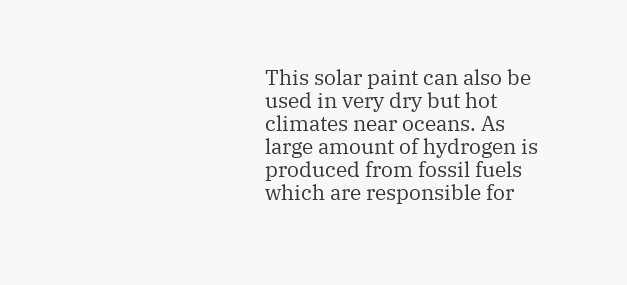This solar paint can also be used in very dry but hot climates near oceans. As large amount of hydrogen is produced from fossil fuels which are responsible for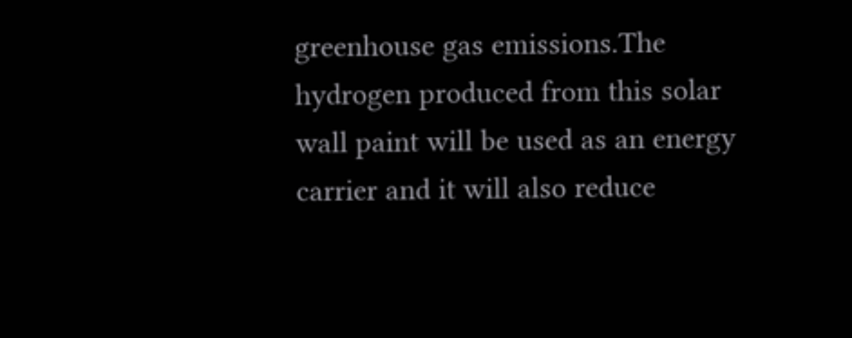greenhouse gas emissions.The hydrogen produced from this solar wall paint will be used as an energy carrier and it will also reduce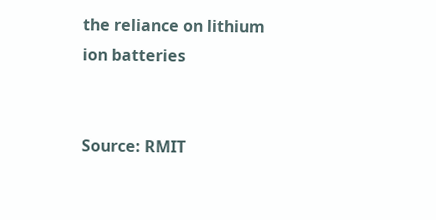the reliance on lithium ion batteries


Source: RMIT